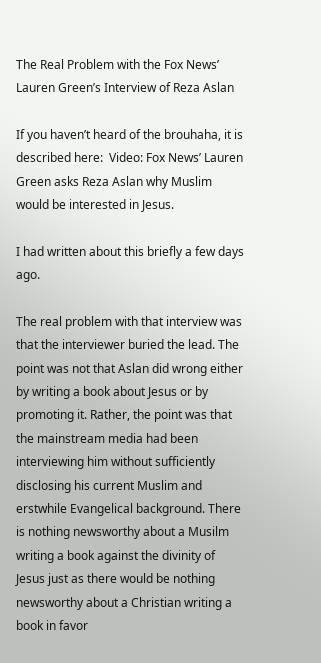The Real Problem with the Fox News’ Lauren Green’s Interview of Reza Aslan

If you haven’t heard of the brouhaha, it is described here:  Video: Fox News’ Lauren Green asks Reza Aslan why Muslim would be interested in Jesus.

I had written about this briefly a few days ago.

The real problem with that interview was that the interviewer buried the lead. The point was not that Aslan did wrong either by writing a book about Jesus or by promoting it. Rather, the point was that the mainstream media had been interviewing him without sufficiently disclosing his current Muslim and erstwhile Evangelical background. There is nothing newsworthy about a Musilm writing a book against the divinity of Jesus just as there would be nothing newsworthy about a Christian writing a book in favor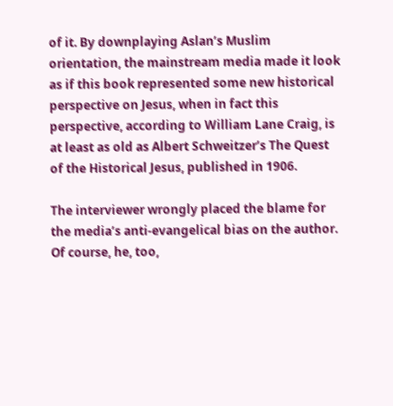of it. By downplaying Aslan’s Muslim orientation, the mainstream media made it look as if this book represented some new historical perspective on Jesus, when in fact this perspective, according to William Lane Craig, is at least as old as Albert Schweitzer’s The Quest of the Historical Jesus, published in 1906.

The interviewer wrongly placed the blame for the media’s anti-evangelical bias on the author. Of course, he, too,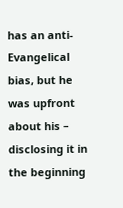has an anti-Evangelical bias, but he was upfront about his – disclosing it in the beginning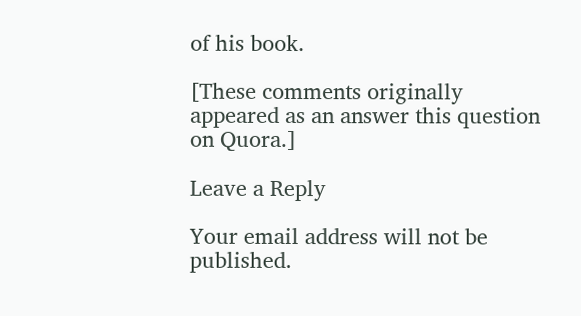of his book.

[These comments originally appeared as an answer this question on Quora.]

Leave a Reply

Your email address will not be published.